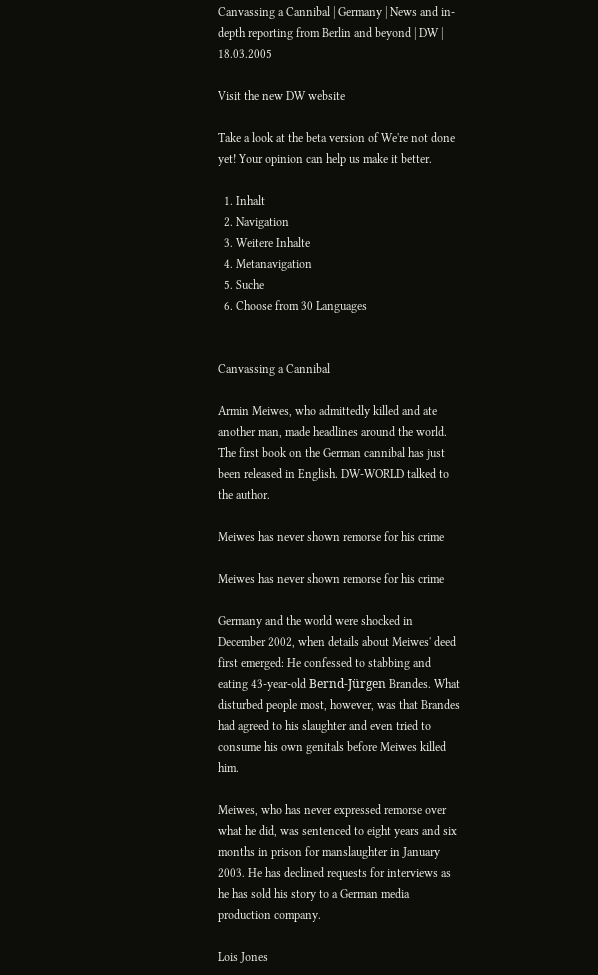Canvassing a Cannibal | Germany | News and in-depth reporting from Berlin and beyond | DW | 18.03.2005

Visit the new DW website

Take a look at the beta version of We're not done yet! Your opinion can help us make it better.

  1. Inhalt
  2. Navigation
  3. Weitere Inhalte
  4. Metanavigation
  5. Suche
  6. Choose from 30 Languages


Canvassing a Cannibal

Armin Meiwes, who admittedly killed and ate another man, made headlines around the world. The first book on the German cannibal has just been released in English. DW-WORLD talked to the author.

Meiwes has never shown remorse for his crime

Meiwes has never shown remorse for his crime

Germany and the world were shocked in December 2002, when details about Meiwes' deed first emerged: He confessed to stabbing and eating 43-year-old Bernd-Jürgen Brandes. What disturbed people most, however, was that Brandes had agreed to his slaughter and even tried to consume his own genitals before Meiwes killed him.

Meiwes, who has never expressed remorse over what he did, was sentenced to eight years and six months in prison for manslaughter in January 2003. He has declined requests for interviews as he has sold his story to a German media production company.

Lois Jones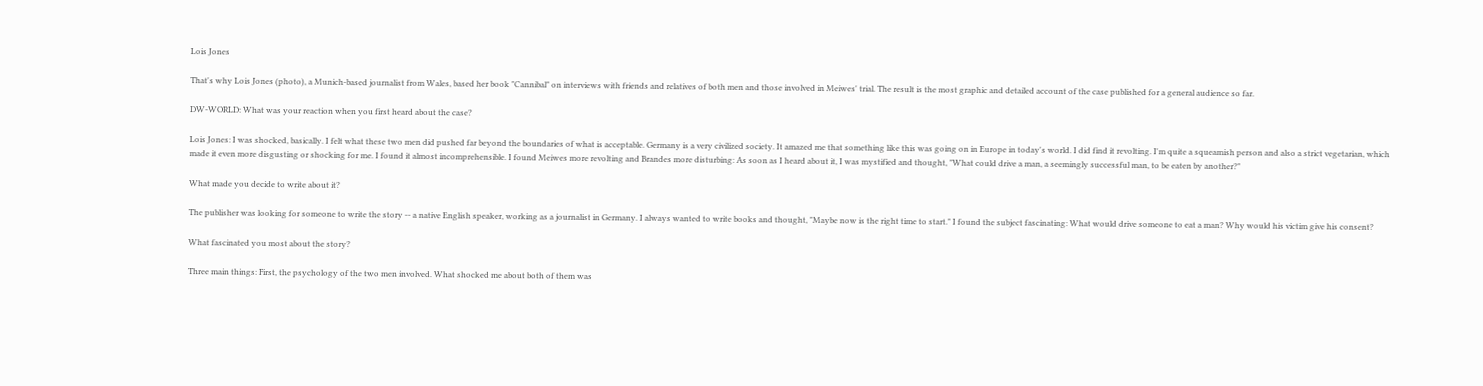Lois Jones

That's why Lois Jones (photo), a Munich-based journalist from Wales, based her book "Cannibal" on interviews with friends and relatives of both men and those involved in Meiwes' trial. The result is the most graphic and detailed account of the case published for a general audience so far.

DW-WORLD: What was your reaction when you first heard about the case?

Lois Jones: I was shocked, basically. I felt what these two men did pushed far beyond the boundaries of what is acceptable. Germany is a very civilized society. It amazed me that something like this was going on in Europe in today's world. I did find it revolting. I'm quite a squeamish person and also a strict vegetarian, which made it even more disgusting or shocking for me. I found it almost incomprehensible. I found Meiwes more revolting and Brandes more disturbing: As soon as I heard about it, I was mystified and thought, "What could drive a man, a seemingly successful man, to be eaten by another?"

What made you decide to write about it?

The publisher was looking for someone to write the story -- a native English speaker, working as a journalist in Germany. I always wanted to write books and thought, "Maybe now is the right time to start." I found the subject fascinating: What would drive someone to eat a man? Why would his victim give his consent?

What fascinated you most about the story?

Three main things: First, the psychology of the two men involved. What shocked me about both of them was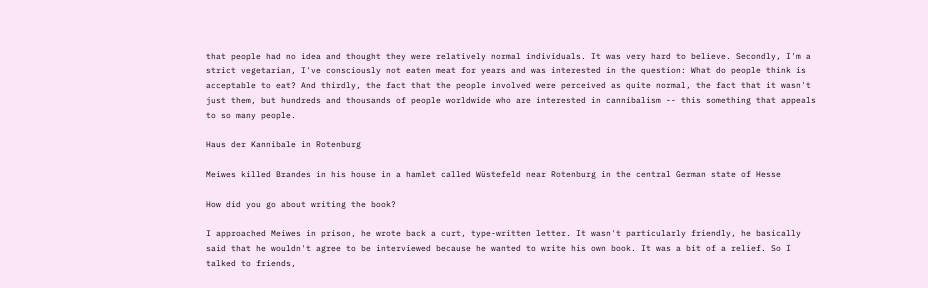that people had no idea and thought they were relatively normal individuals. It was very hard to believe. Secondly, I'm a strict vegetarian, I've consciously not eaten meat for years and was interested in the question: What do people think is acceptable to eat? And thirdly, the fact that the people involved were perceived as quite normal, the fact that it wasn't just them, but hundreds and thousands of people worldwide who are interested in cannibalism -- this something that appeals to so many people.

Haus der Kannibale in Rotenburg

Meiwes killed Brandes in his house in a hamlet called Wüstefeld near Rotenburg in the central German state of Hesse

How did you go about writing the book?

I approached Meiwes in prison, he wrote back a curt, type-written letter. It wasn't particularly friendly, he basically said that he wouldn't agree to be interviewed because he wanted to write his own book. It was a bit of a relief. So I talked to friends,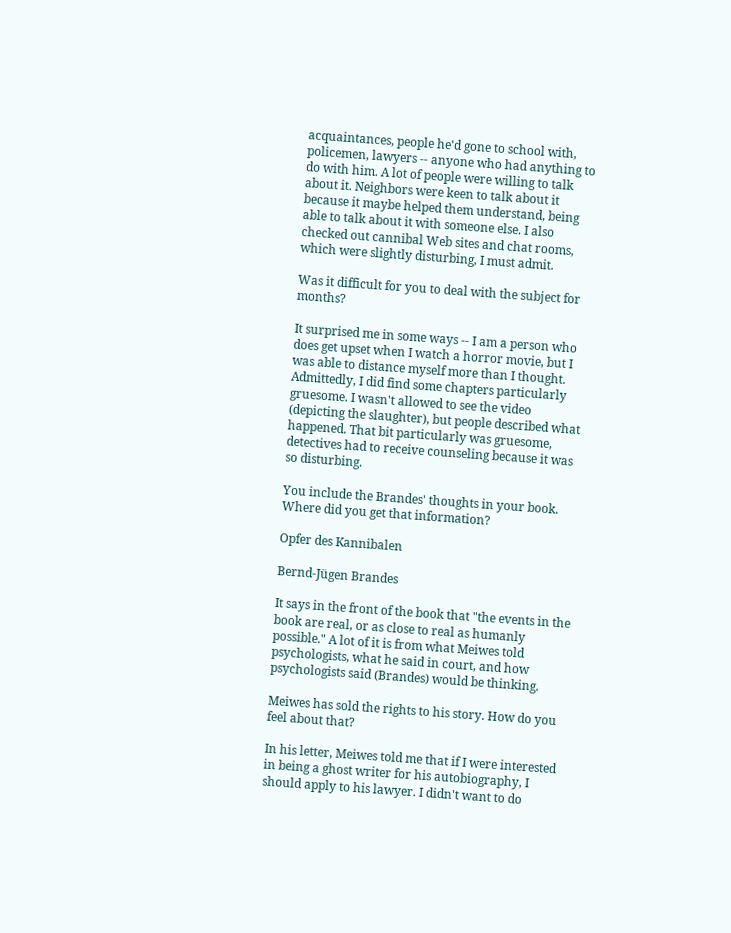acquaintances, people he'd gone to school with, policemen, lawyers -- anyone who had anything to do with him. A lot of people were willing to talk about it. Neighbors were keen to talk about it because it maybe helped them understand, being able to talk about it with someone else. I also checked out cannibal Web sites and chat rooms, which were slightly disturbing, I must admit.

Was it difficult for you to deal with the subject for months?

It surprised me in some ways -- I am a person who does get upset when I watch a horror movie, but I was able to distance myself more than I thought. Admittedly, I did find some chapters particularly gruesome. I wasn't allowed to see the video (depicting the slaughter), but people described what happened. That bit particularly was gruesome, detectives had to receive counseling because it was so disturbing.

You include the Brandes' thoughts in your book. Where did you get that information?

Opfer des Kannibalen

Bernd-Jügen Brandes

It says in the front of the book that "the events in the book are real, or as close to real as humanly possible." A lot of it is from what Meiwes told psychologists, what he said in court, and how psychologists said (Brandes) would be thinking.

Meiwes has sold the rights to his story. How do you feel about that?

In his letter, Meiwes told me that if I were interested in being a ghost writer for his autobiography, I should apply to his lawyer. I didn't want to do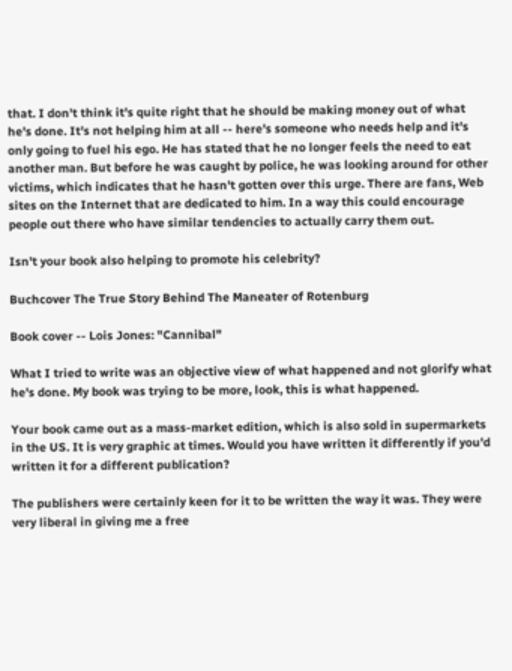that. I don't think it's quite right that he should be making money out of what he's done. It's not helping him at all -- here's someone who needs help and it's only going to fuel his ego. He has stated that he no longer feels the need to eat another man. But before he was caught by police, he was looking around for other victims, which indicates that he hasn't gotten over this urge. There are fans, Web sites on the Internet that are dedicated to him. In a way this could encourage people out there who have similar tendencies to actually carry them out.

Isn't your book also helping to promote his celebrity?

Buchcover The True Story Behind The Maneater of Rotenburg

Book cover -- Lois Jones: "Cannibal"

What I tried to write was an objective view of what happened and not glorify what he's done. My book was trying to be more, look, this is what happened.

Your book came out as a mass-market edition, which is also sold in supermarkets in the US. It is very graphic at times. Would you have written it differently if you'd written it for a different publication?

The publishers were certainly keen for it to be written the way it was. They were very liberal in giving me a free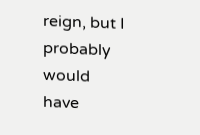reign, but I probably would have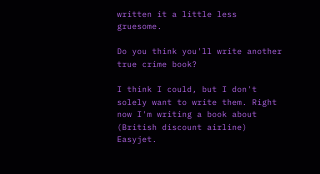written it a little less gruesome.

Do you think you'll write another true crime book?

I think I could, but I don't solely want to write them. Right now I'm writing a book about (British discount airline) Easyjet.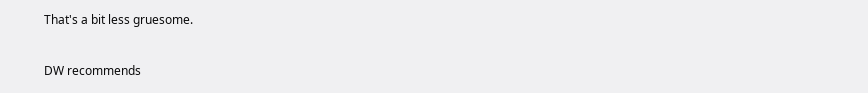That's a bit less gruesome.

DW recommends